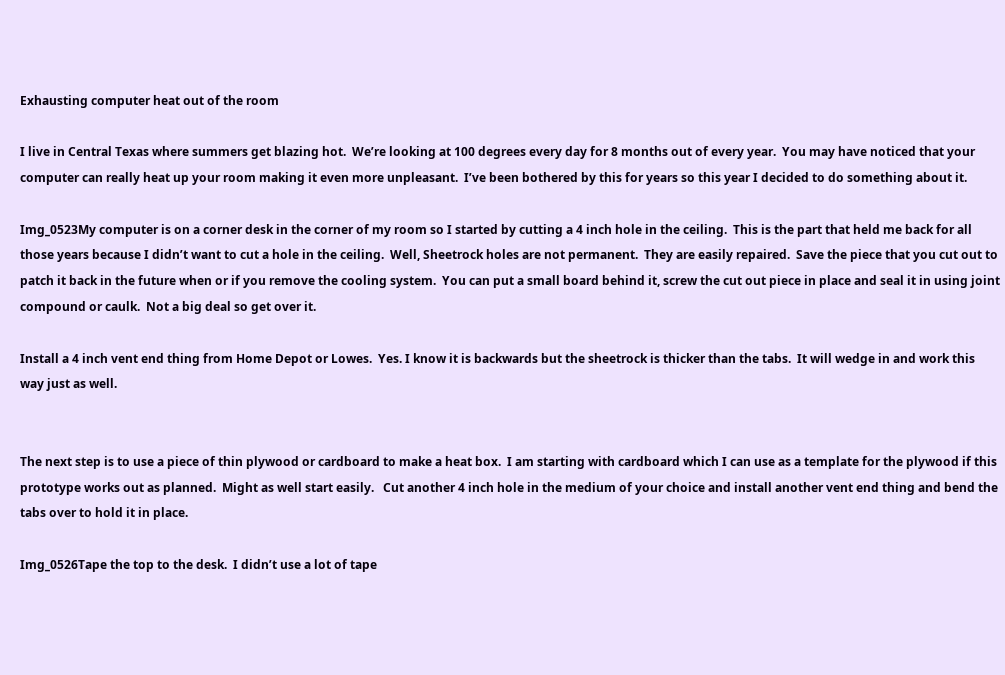Exhausting computer heat out of the room

I live in Central Texas where summers get blazing hot.  We’re looking at 100 degrees every day for 8 months out of every year.  You may have noticed that your computer can really heat up your room making it even more unpleasant.  I’ve been bothered by this for years so this year I decided to do something about it.

Img_0523My computer is on a corner desk in the corner of my room so I started by cutting a 4 inch hole in the ceiling.  This is the part that held me back for all those years because I didn’t want to cut a hole in the ceiling.  Well, Sheetrock holes are not permanent.  They are easily repaired.  Save the piece that you cut out to patch it back in the future when or if you remove the cooling system.  You can put a small board behind it, screw the cut out piece in place and seal it in using joint compound or caulk.  Not a big deal so get over it.

Install a 4 inch vent end thing from Home Depot or Lowes.  Yes. I know it is backwards but the sheetrock is thicker than the tabs.  It will wedge in and work this way just as well.


The next step is to use a piece of thin plywood or cardboard to make a heat box.  I am starting with cardboard which I can use as a template for the plywood if this prototype works out as planned.  Might as well start easily.   Cut another 4 inch hole in the medium of your choice and install another vent end thing and bend the tabs over to hold it in place.

Img_0526Tape the top to the desk.  I didn’t use a lot of tape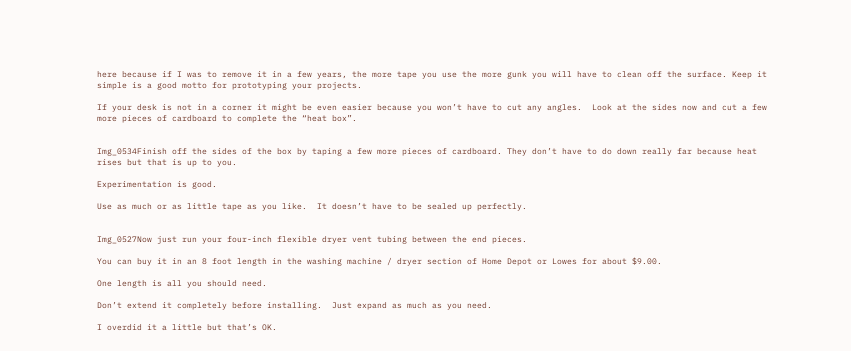here because if I was to remove it in a few years, the more tape you use the more gunk you will have to clean off the surface. Keep it simple is a good motto for prototyping your projects.

If your desk is not in a corner it might be even easier because you won’t have to cut any angles.  Look at the sides now and cut a few more pieces of cardboard to complete the “heat box”.


Img_0534Finish off the sides of the box by taping a few more pieces of cardboard. They don’t have to do down really far because heat rises but that is up to you.

Experimentation is good.

Use as much or as little tape as you like.  It doesn’t have to be sealed up perfectly.


Img_0527Now just run your four-inch flexible dryer vent tubing between the end pieces.

You can buy it in an 8 foot length in the washing machine / dryer section of Home Depot or Lowes for about $9.00.

One length is all you should need.

Don’t extend it completely before installing.  Just expand as much as you need.

I overdid it a little but that’s OK.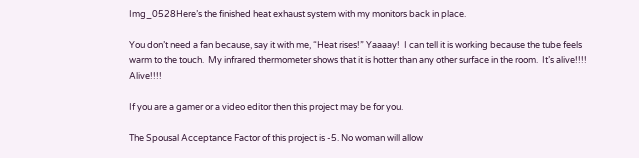Img_0528Here’s the finished heat exhaust system with my monitors back in place.

You don’t need a fan because, say it with me, “Heat rises!” Yaaaay!  I can tell it is working because the tube feels warm to the touch.  My infrared thermometer shows that it is hotter than any other surface in the room.  It’s alive!!!!  Alive!!!!

If you are a gamer or a video editor then this project may be for you.

The Spousal Acceptance Factor of this project is -5. No woman will allow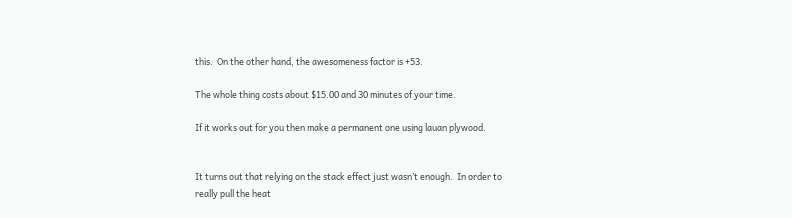this.  On the other hand, the awesomeness factor is +53.

The whole thing costs about $15.00 and 30 minutes of your time.

If it works out for you then make a permanent one using lauan plywood.


It turns out that relying on the stack effect just wasn’t enough.  In order to really pull the heat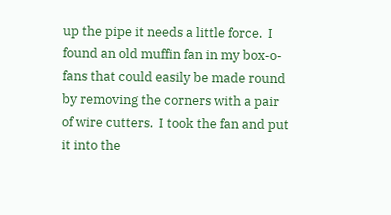up the pipe it needs a little force.  I found an old muffin fan in my box-o-fans that could easily be made round by removing the corners with a pair of wire cutters.  I took the fan and put it into the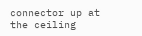connector up at the ceiling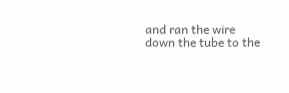and ran the wire down the tube to the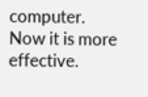computer.  Now it is more effective.